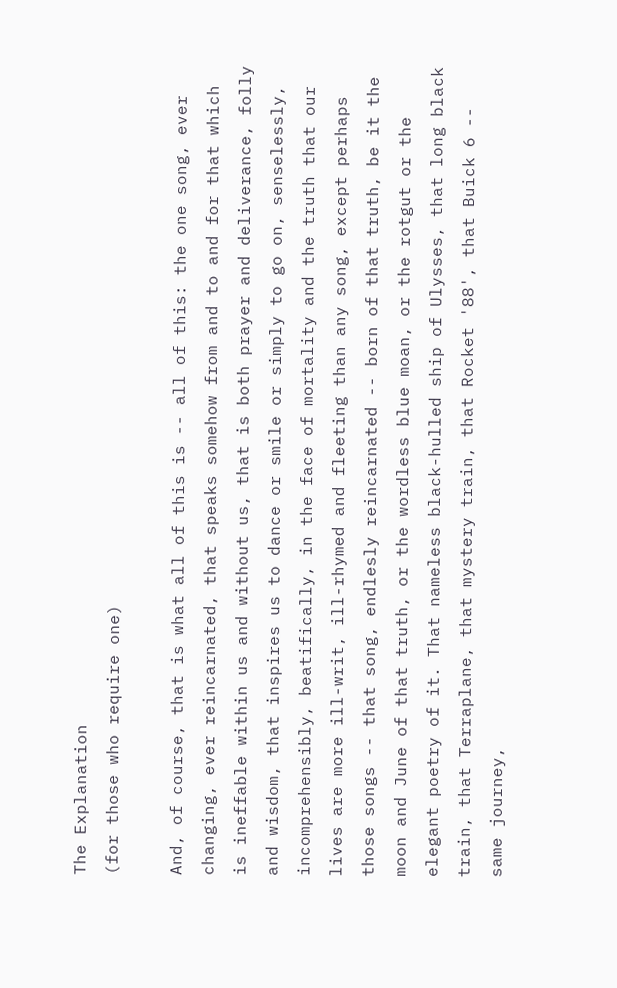The Explanation
(for those who require one)

And, of course, that is what all of this is -- all of this: the one song, ever changing, ever reincarnated, that speaks somehow from and to and for that which is ineffable within us and without us, that is both prayer and deliverance, folly and wisdom, that inspires us to dance or smile or simply to go on, senselessly, incomprehensibly, beatifically, in the face of mortality and the truth that our lives are more ill-writ, ill-rhymed and fleeting than any song, except perhaps those songs -- that song, endlesly reincarnated -- born of that truth, be it the moon and June of that truth, or the wordless blue moan, or the rotgut or the elegant poetry of it. That nameless black-hulled ship of Ulysses, that long black train, that Terraplane, that mystery train, that Rocket '88', that Buick 6 -- same journey,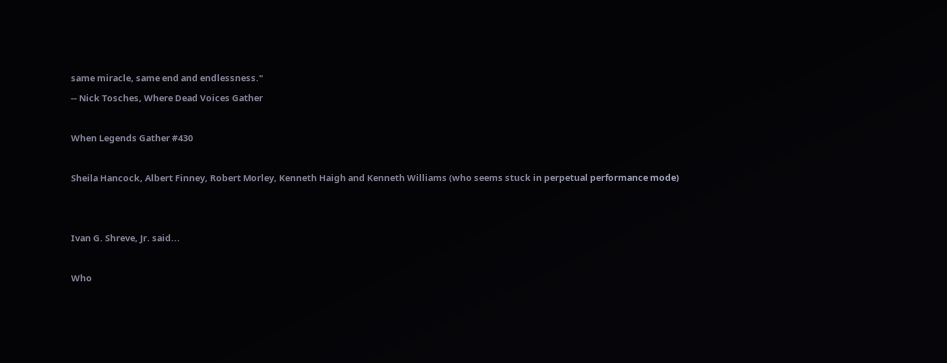same miracle, same end and endlessness."
-- Nick Tosches, Where Dead Voices Gather

When Legends Gather #430

Sheila Hancock, Albert Finney, Robert Morley, Kenneth Haigh and Kenneth Williams (who seems stuck in perpetual performance mode)


Ivan G. Shreve, Jr. said...

Who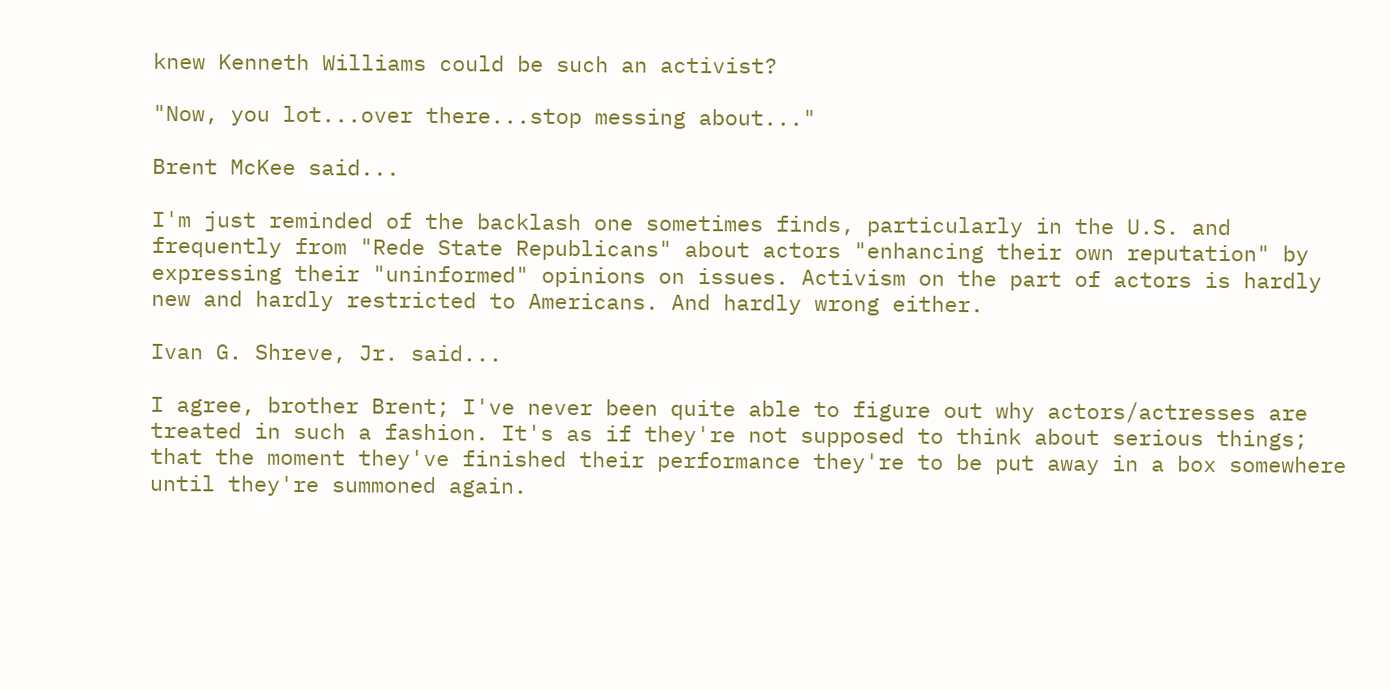knew Kenneth Williams could be such an activist?

"Now, you lot...over there...stop messing about..."

Brent McKee said...

I'm just reminded of the backlash one sometimes finds, particularly in the U.S. and frequently from "Rede State Republicans" about actors "enhancing their own reputation" by expressing their "uninformed" opinions on issues. Activism on the part of actors is hardly new and hardly restricted to Americans. And hardly wrong either.

Ivan G. Shreve, Jr. said...

I agree, brother Brent; I've never been quite able to figure out why actors/actresses are treated in such a fashion. It's as if they're not supposed to think about serious things; that the moment they've finished their performance they're to be put away in a box somewhere until they're summoned again.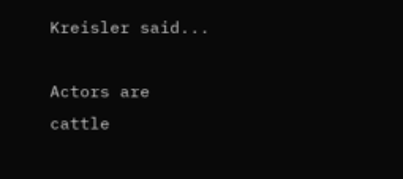Kreisler said...

Actors are cattle